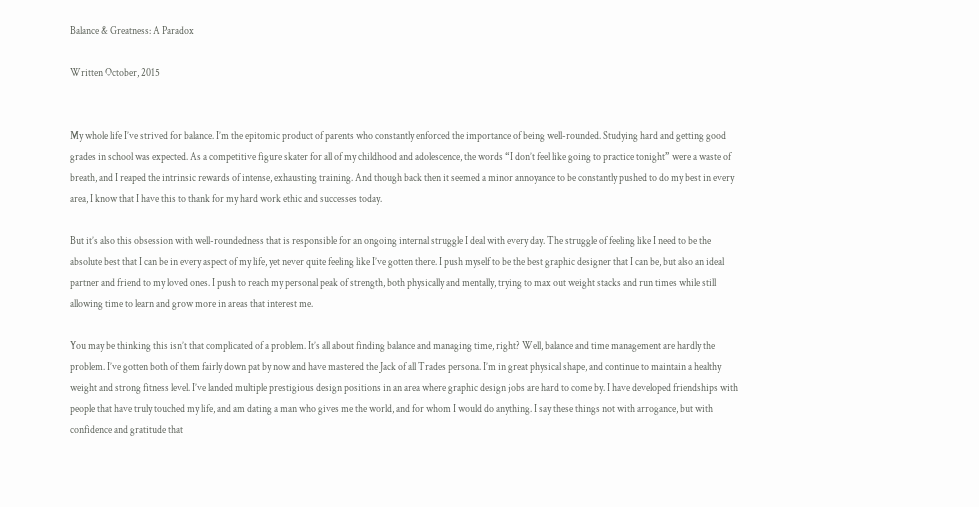Balance & Greatness: A Paradox

Written October, 2015


My whole life I’ve strived for balance. I’m the epitomic product of parents who constantly enforced the importance of being well-rounded. Studying hard and getting good grades in school was expected. As a competitive figure skater for all of my childhood and adolescence, the words “I don’t feel like going to practice tonight” were a waste of breath, and I reaped the intrinsic rewards of intense, exhausting training. And though back then it seemed a minor annoyance to be constantly pushed to do my best in every area, I know that I have this to thank for my hard work ethic and successes today.

But it’s also this obsession with well-roundedness that is responsible for an ongoing internal struggle I deal with every day. The struggle of feeling like I need to be the absolute best that I can be in every aspect of my life, yet never quite feeling like I’ve gotten there. I push myself to be the best graphic designer that I can be, but also an ideal partner and friend to my loved ones. I push to reach my personal peak of strength, both physically and mentally, trying to max out weight stacks and run times while still allowing time to learn and grow more in areas that interest me.

You may be thinking this isn’t that complicated of a problem. It’s all about finding balance and managing time, right? Well, balance and time management are hardly the problem. I’ve gotten both of them fairly down pat by now and have mastered the Jack of all Trades persona. I’m in great physical shape, and continue to maintain a healthy weight and strong fitness level. I’ve landed multiple prestigious design positions in an area where graphic design jobs are hard to come by. I have developed friendships with people that have truly touched my life, and am dating a man who gives me the world, and for whom I would do anything. I say these things not with arrogance, but with confidence and gratitude that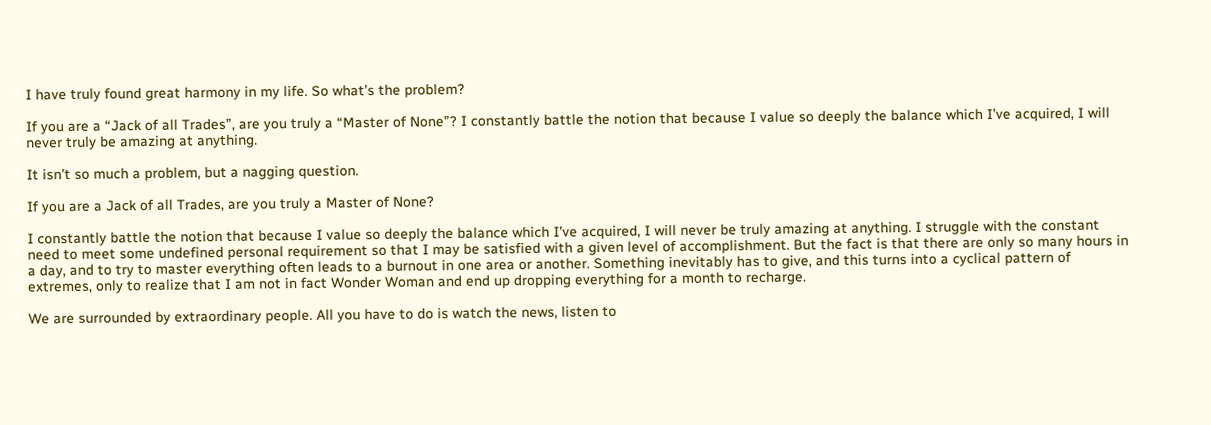I have truly found great harmony in my life. So what’s the problem?

If you are a “Jack of all Trades”, are you truly a “Master of None”? I constantly battle the notion that because I value so deeply the balance which I’ve acquired, I will never truly be amazing at anything.

It isn’t so much a problem, but a nagging question.

If you are a Jack of all Trades, are you truly a Master of None?

I constantly battle the notion that because I value so deeply the balance which I’ve acquired, I will never be truly amazing at anything. I struggle with the constant need to meet some undefined personal requirement so that I may be satisfied with a given level of accomplishment. But the fact is that there are only so many hours in a day, and to try to master everything often leads to a burnout in one area or another. Something inevitably has to give, and this turns into a cyclical pattern of extremes, only to realize that I am not in fact Wonder Woman and end up dropping everything for a month to recharge.

We are surrounded by extraordinary people. All you have to do is watch the news, listen to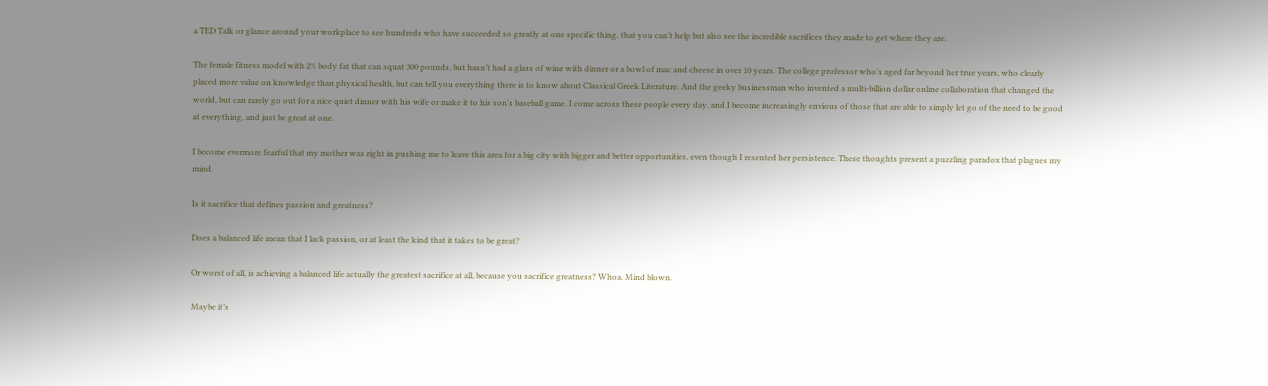a TED Talk or glance around your workplace to see hundreds who have succeeded so greatly at one specific thing, that you can’t help but also see the incredible sacrifices they made to get where they are.

The female fitness model with 2% body fat that can squat 300 pounds, but hasn’t had a glass of wine with dinner or a bowl of mac and cheese in over 10 years. The college professor who’s aged far beyond her true years, who clearly placed more value on knowledge than physical health, but can tell you everything there is to know about Classical Greek Literature. And the geeky businessman who invented a multi-billion dollar online collaboration that changed the world, but can rarely go out for a nice quiet dinner with his wife or make it to his son’s baseball game. I come across these people every day, and I become increasingly envious of those that are able to simply let go of the need to be good at everything, and just be great at one.

I become evermore fearful that my mother was right in pushing me to leave this area for a big city with bigger and better opportunities, even though I resented her persistence. These thoughts present a puzzling paradox that plagues my mind.

Is it sacrifice that defines passion and greatness?

Does a balanced life mean that I lack passion, or at least the kind that it takes to be great?

Or worst of all, is achieving a balanced life actually the greatest sacrifice at all, because you sacrifice greatness? Whoa. Mind blown.

Maybe it’s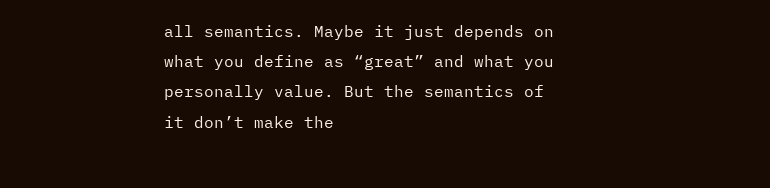all semantics. Maybe it just depends on what you define as “great” and what you personally value. But the semantics of it don’t make the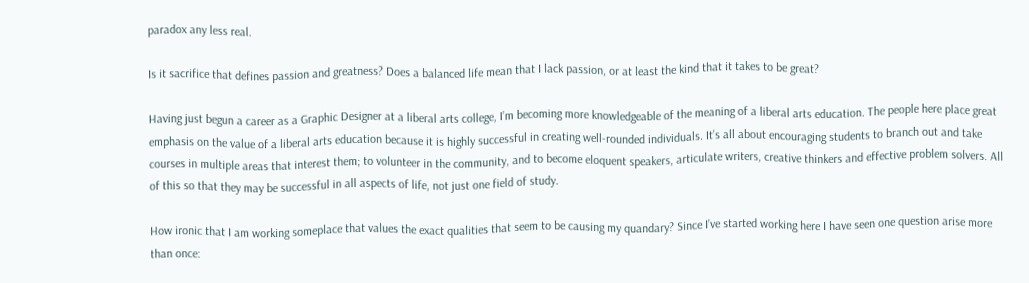paradox any less real.

Is it sacrifice that defines passion and greatness? Does a balanced life mean that I lack passion, or at least the kind that it takes to be great?

Having just begun a career as a Graphic Designer at a liberal arts college, I’m becoming more knowledgeable of the meaning of a liberal arts education. The people here place great emphasis on the value of a liberal arts education because it is highly successful in creating well-rounded individuals. It’s all about encouraging students to branch out and take courses in multiple areas that interest them; to volunteer in the community, and to become eloquent speakers, articulate writers, creative thinkers and effective problem solvers. All of this so that they may be successful in all aspects of life, not just one field of study.

How ironic that I am working someplace that values the exact qualities that seem to be causing my quandary? Since I’ve started working here I have seen one question arise more than once: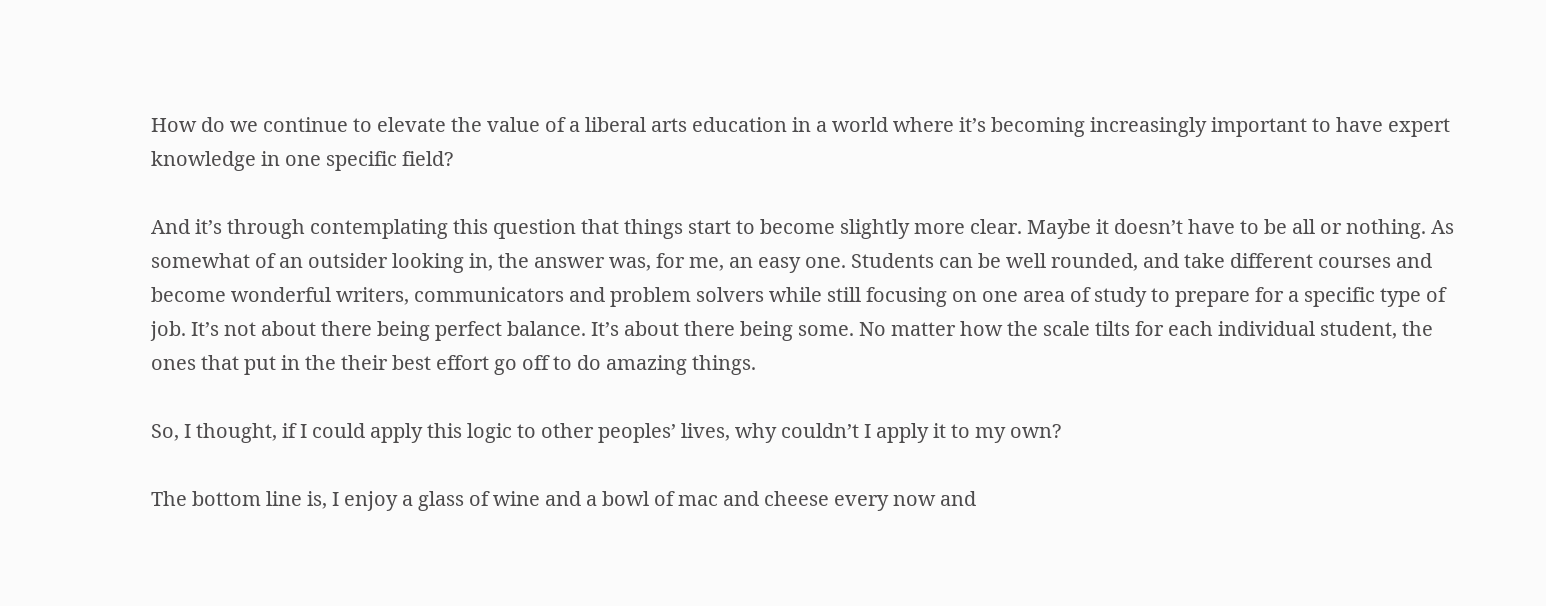How do we continue to elevate the value of a liberal arts education in a world where it’s becoming increasingly important to have expert knowledge in one specific field?

And it’s through contemplating this question that things start to become slightly more clear. Maybe it doesn’t have to be all or nothing. As somewhat of an outsider looking in, the answer was, for me, an easy one. Students can be well rounded, and take different courses and become wonderful writers, communicators and problem solvers while still focusing on one area of study to prepare for a specific type of job. It’s not about there being perfect balance. It’s about there being some. No matter how the scale tilts for each individual student, the ones that put in the their best effort go off to do amazing things.

So, I thought, if I could apply this logic to other peoples’ lives, why couldn’t I apply it to my own?

The bottom line is, I enjoy a glass of wine and a bowl of mac and cheese every now and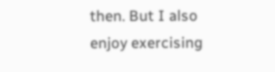then. But I also enjoy exercising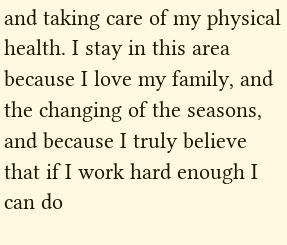and taking care of my physical health. I stay in this area because I love my family, and the changing of the seasons, and because I truly believe that if I work hard enough I can do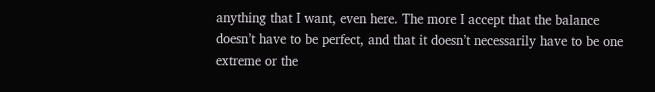anything that I want, even here. The more I accept that the balance doesn’t have to be perfect, and that it doesn’t necessarily have to be one extreme or the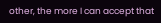other, the more I can accept that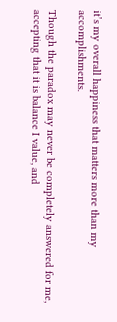it’s my overall happiness that matters more than my accomplishments.

Though the paradox may never be completely answered for me, accepting that it is balance I value, and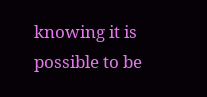knowing it is possible to be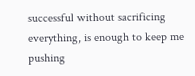successful without sacrificing everything, is enough to keep me pushing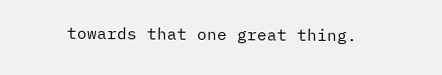towards that one great thing.